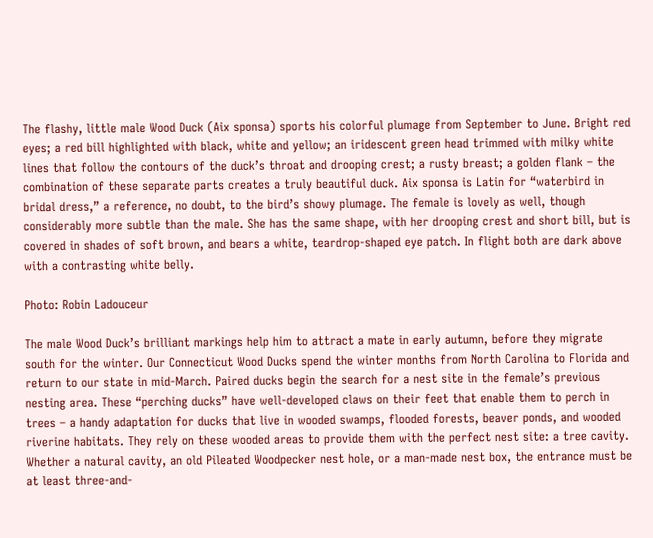The flashy, little male Wood Duck (Aix sponsa) sports his colorful plumage from September to June. Bright red eyes; a red bill highlighted with black, white and yellow; an iridescent green head trimmed with milky white lines that follow the contours of the duck’s throat and drooping crest; a rusty breast; a golden flank – the combination of these separate parts creates a truly beautiful duck. Aix sponsa is Latin for “waterbird in bridal dress,” a reference, no doubt, to the bird’s showy plumage. The female is lovely as well, though considerably more subtle than the male. She has the same shape, with her drooping crest and short bill, but is covered in shades of soft brown, and bears a white, teardrop-shaped eye patch. In flight both are dark above with a contrasting white belly.

Photo: Robin Ladouceur

The male Wood Duck’s brilliant markings help him to attract a mate in early autumn, before they migrate south for the winter. Our Connecticut Wood Ducks spend the winter months from North Carolina to Florida and return to our state in mid-March. Paired ducks begin the search for a nest site in the female’s previous nesting area. These “perching ducks” have well-developed claws on their feet that enable them to perch in trees – a handy adaptation for ducks that live in wooded swamps, flooded forests, beaver ponds, and wooded riverine habitats. They rely on these wooded areas to provide them with the perfect nest site: a tree cavity. Whether a natural cavity, an old Pileated Woodpecker nest hole, or a man-made nest box, the entrance must be at least three-and-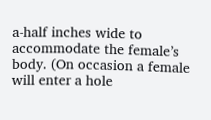a-half inches wide to accommodate the female’s body. (On occasion a female will enter a hole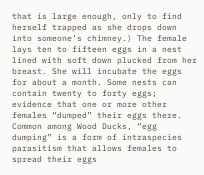that is large enough, only to find herself trapped as she drops down into someone’s chimney.) The female lays ten to fifteen eggs in a nest lined with soft down plucked from her breast. She will incubate the eggs for about a month. Some nests can contain twenty to forty eggs; evidence that one or more other females “dumped” their eggs there. Common among Wood Ducks, “egg dumping” is a form of intraspecies parasitism that allows females to spread their eggs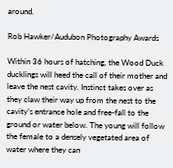around.

Rob Hawker/Audubon Photography Awards

Within 36 hours of hatching, the Wood Duck ducklings will heed the call of their mother and leave the nest cavity. Instinct takes over as they claw their way up from the nest to the cavity’s entrance hole and free-fall to the ground or water below. The young will follow the female to a densely vegetated area of water where they can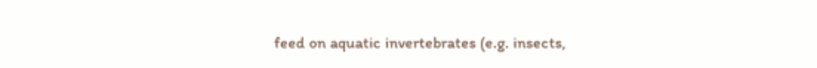feed on aquatic invertebrates (e.g. insects,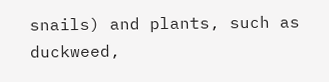snails) and plants, such as duckweed,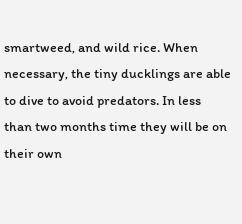smartweed, and wild rice. When necessary, the tiny ducklings are able to dive to avoid predators. In less than two months time they will be on their own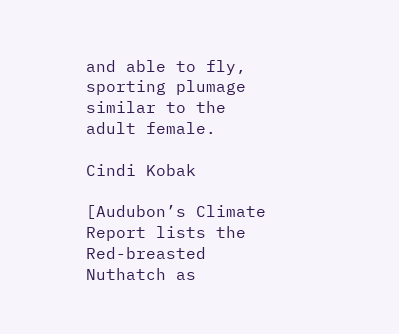and able to fly, sporting plumage similar to the adult female.

Cindi Kobak

[Audubon’s Climate Report lists the Red-breasted Nuthatch as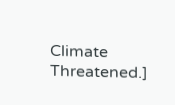Climate Threatened.]